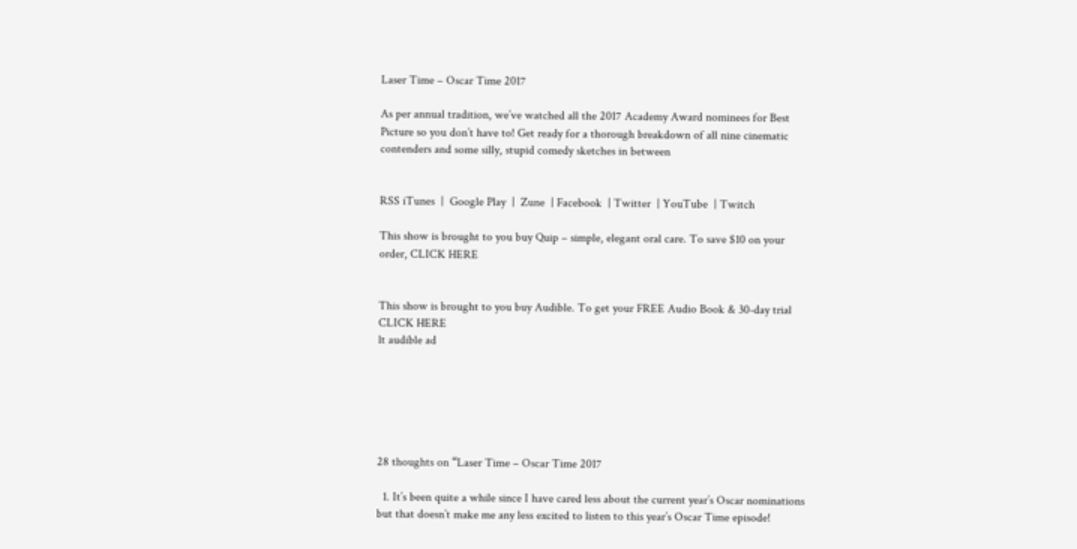Laser Time – Oscar Time 2017

As per annual tradition, we’ve watched all the 2017 Academy Award nominees for Best Picture so you don’t have to! Get ready for a thorough breakdown of all nine cinematic contenders and some silly, stupid comedy sketches in between


RSS iTunes  |  Google Play  |  Zune  | Facebook  | Twitter  | YouTube  | Twitch

This show is brought to you buy Quip – simple, elegant oral care. To save $10 on your order, CLICK HERE


This show is brought to you buy Audible. To get your FREE Audio Book & 30-day trial CLICK HERE
lt audible ad






28 thoughts on “Laser Time – Oscar Time 2017

  1. It’s been quite a while since I have cared less about the current year’s Oscar nominations but that doesn’t make me any less excited to listen to this year’s Oscar Time episode!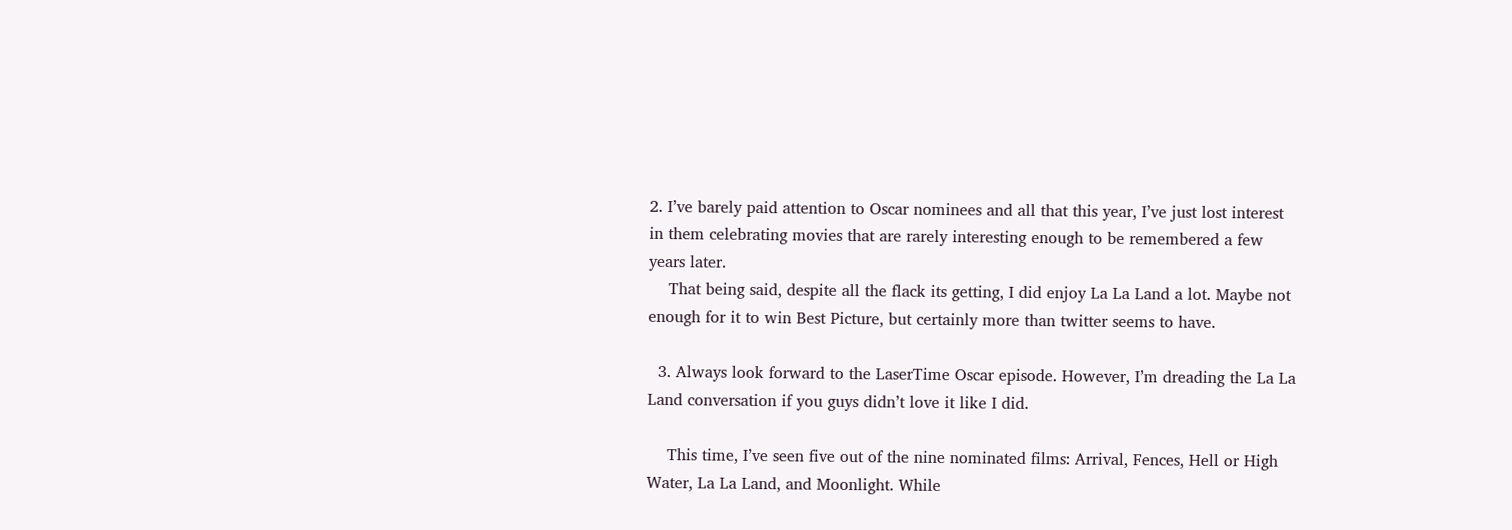2. I’ve barely paid attention to Oscar nominees and all that this year, I’ve just lost interest in them celebrating movies that are rarely interesting enough to be remembered a few years later.
    That being said, despite all the flack its getting, I did enjoy La La Land a lot. Maybe not enough for it to win Best Picture, but certainly more than twitter seems to have.

  3. Always look forward to the LaserTime Oscar episode. However, I’m dreading the La La Land conversation if you guys didn’t love it like I did.

    This time, I’ve seen five out of the nine nominated films: Arrival, Fences, Hell or High Water, La La Land, and Moonlight. While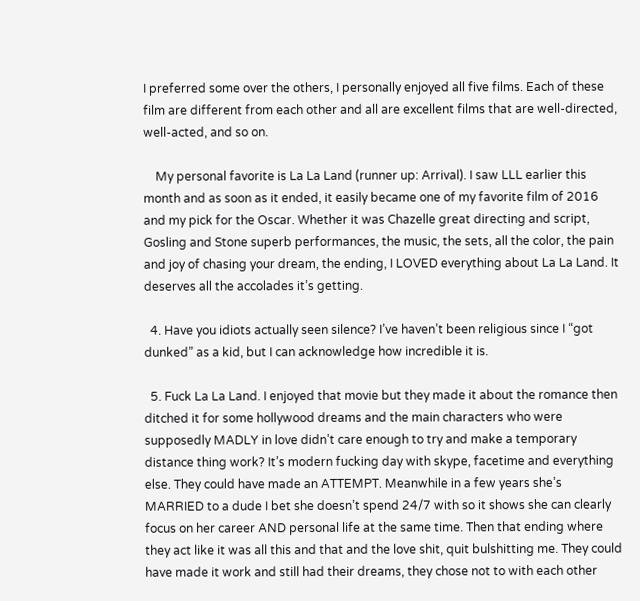I preferred some over the others, I personally enjoyed all five films. Each of these film are different from each other and all are excellent films that are well-directed, well-acted, and so on.

    My personal favorite is La La Land (runner up: Arrival). I saw LLL earlier this month and as soon as it ended, it easily became one of my favorite film of 2016 and my pick for the Oscar. Whether it was Chazelle great directing and script, Gosling and Stone superb performances, the music, the sets, all the color, the pain and joy of chasing your dream, the ending, I LOVED everything about La La Land. It deserves all the accolades it’s getting.

  4. Have you idiots actually seen silence? I’ve haven’t been religious since I “got dunked” as a kid, but I can acknowledge how incredible it is.

  5. Fuck La La Land. I enjoyed that movie but they made it about the romance then ditched it for some hollywood dreams and the main characters who were supposedly MADLY in love didn’t care enough to try and make a temporary distance thing work? It’s modern fucking day with skype, facetime and everything else. They could have made an ATTEMPT. Meanwhile in a few years she’s MARRIED to a dude I bet she doesn’t spend 24/7 with so it shows she can clearly focus on her career AND personal life at the same time. Then that ending where they act like it was all this and that and the love shit, quit bulshitting me. They could have made it work and still had their dreams, they chose not to with each other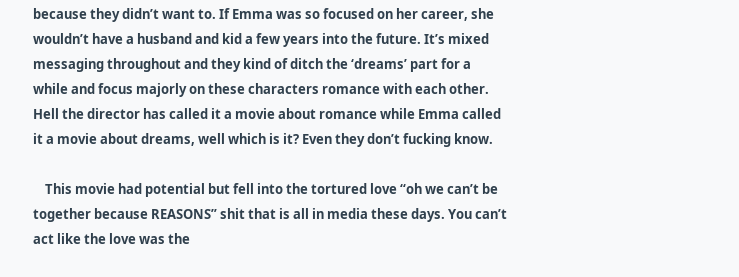because they didn’t want to. If Emma was so focused on her career, she wouldn’t have a husband and kid a few years into the future. It’s mixed messaging throughout and they kind of ditch the ‘dreams’ part for a while and focus majorly on these characters romance with each other. Hell the director has called it a movie about romance while Emma called it a movie about dreams, well which is it? Even they don’t fucking know.

    This movie had potential but fell into the tortured love “oh we can’t be together because REASONS” shit that is all in media these days. You can’t act like the love was the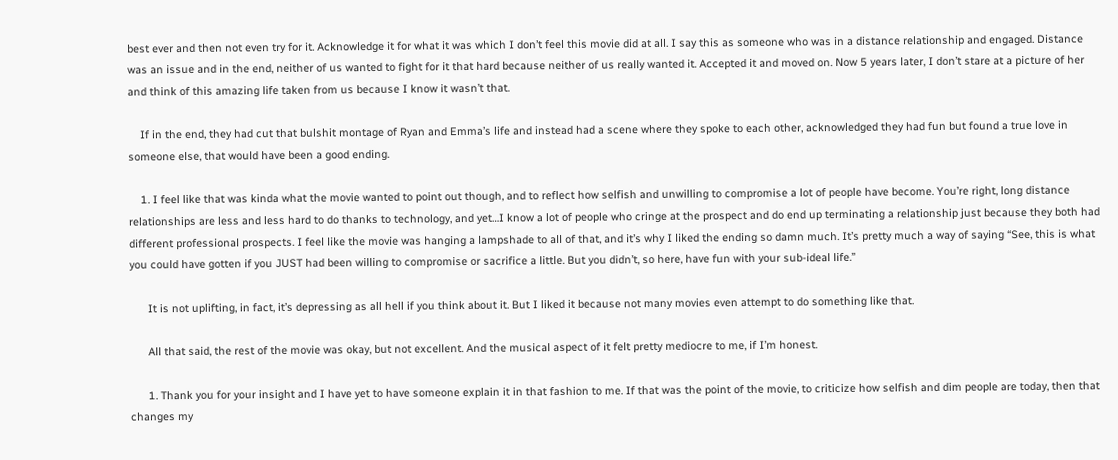best ever and then not even try for it. Acknowledge it for what it was which I don’t feel this movie did at all. I say this as someone who was in a distance relationship and engaged. Distance was an issue and in the end, neither of us wanted to fight for it that hard because neither of us really wanted it. Accepted it and moved on. Now 5 years later, I don’t stare at a picture of her and think of this amazing life taken from us because I know it wasn’t that.

    If in the end, they had cut that bulshit montage of Ryan and Emma’s life and instead had a scene where they spoke to each other, acknowledged they had fun but found a true love in someone else, that would have been a good ending.

    1. I feel like that was kinda what the movie wanted to point out though, and to reflect how selfish and unwilling to compromise a lot of people have become. You’re right, long distance relationships are less and less hard to do thanks to technology, and yet…I know a lot of people who cringe at the prospect and do end up terminating a relationship just because they both had different professional prospects. I feel like the movie was hanging a lampshade to all of that, and it’s why I liked the ending so damn much. It’s pretty much a way of saying “See, this is what you could have gotten if you JUST had been willing to compromise or sacrifice a little. But you didn’t, so here, have fun with your sub-ideal life.”

      It is not uplifting, in fact, it’s depressing as all hell if you think about it. But I liked it because not many movies even attempt to do something like that.

      All that said, the rest of the movie was okay, but not excellent. And the musical aspect of it felt pretty mediocre to me, if I’m honest.

      1. Thank you for your insight and I have yet to have someone explain it in that fashion to me. If that was the point of the movie, to criticize how selfish and dim people are today, then that changes my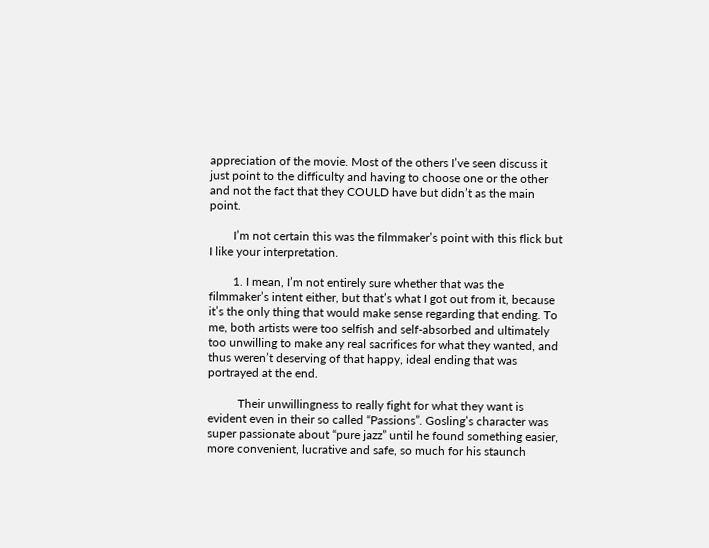appreciation of the movie. Most of the others I’ve seen discuss it just point to the difficulty and having to choose one or the other and not the fact that they COULD have but didn’t as the main point.

        I’m not certain this was the filmmaker’s point with this flick but I like your interpretation.

        1. I mean, I’m not entirely sure whether that was the filmmaker’s intent either, but that’s what I got out from it, because it’s the only thing that would make sense regarding that ending. To me, both artists were too selfish and self-absorbed and ultimately too unwilling to make any real sacrifices for what they wanted, and thus weren’t deserving of that happy, ideal ending that was portrayed at the end.

          Their unwillingness to really fight for what they want is evident even in their so called “Passions”. Gosling’s character was super passionate about “pure jazz” until he found something easier, more convenient, lucrative and safe, so much for his staunch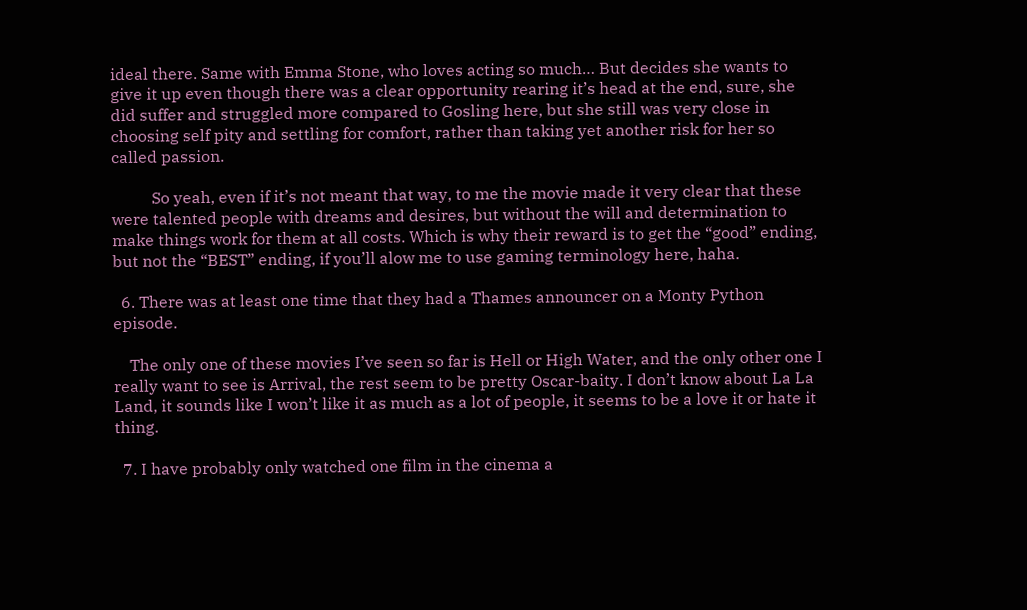ideal there. Same with Emma Stone, who loves acting so much… But decides she wants to give it up even though there was a clear opportunity rearing it’s head at the end, sure, she did suffer and struggled more compared to Gosling here, but she still was very close in choosing self pity and settling for comfort, rather than taking yet another risk for her so called passion.

          So yeah, even if it’s not meant that way, to me the movie made it very clear that these were talented people with dreams and desires, but without the will and determination to make things work for them at all costs. Which is why their reward is to get the “good” ending, but not the “BEST” ending, if you’ll alow me to use gaming terminology here, haha.

  6. There was at least one time that they had a Thames announcer on a Monty Python episode.

    The only one of these movies I’ve seen so far is Hell or High Water, and the only other one I really want to see is Arrival, the rest seem to be pretty Oscar-baity. I don’t know about La La Land, it sounds like I won’t like it as much as a lot of people, it seems to be a love it or hate it thing.

  7. I have probably only watched one film in the cinema a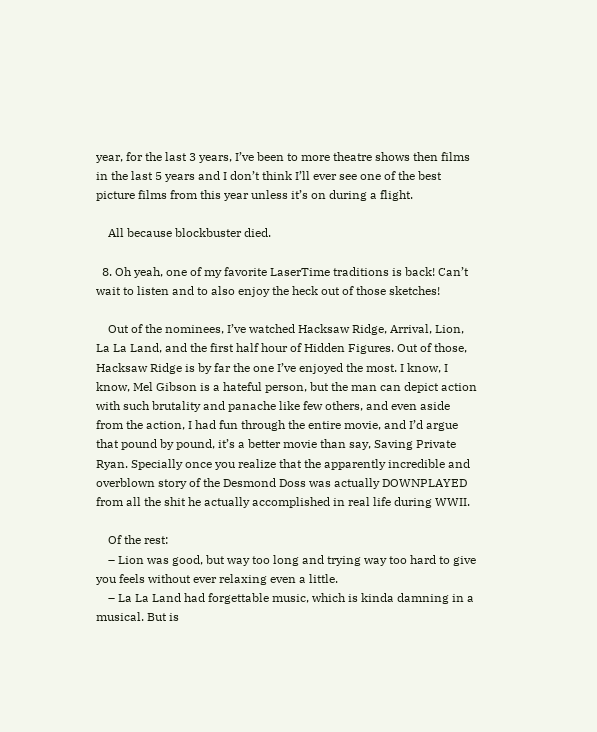year, for the last 3 years, I’ve been to more theatre shows then films in the last 5 years and I don’t think I’ll ever see one of the best picture films from this year unless it’s on during a flight.

    All because blockbuster died.

  8. Oh yeah, one of my favorite LaserTime traditions is back! Can’t wait to listen and to also enjoy the heck out of those sketches!

    Out of the nominees, I’ve watched Hacksaw Ridge, Arrival, Lion, La La Land, and the first half hour of Hidden Figures. Out of those, Hacksaw Ridge is by far the one I’ve enjoyed the most. I know, I know, Mel Gibson is a hateful person, but the man can depict action with such brutality and panache like few others, and even aside from the action, I had fun through the entire movie, and I’d argue that pound by pound, it’s a better movie than say, Saving Private Ryan. Specially once you realize that the apparently incredible and overblown story of the Desmond Doss was actually DOWNPLAYED from all the shit he actually accomplished in real life during WWII.

    Of the rest:
    – Lion was good, but way too long and trying way too hard to give you feels without ever relaxing even a little.
    – La La Land had forgettable music, which is kinda damning in a musical. But is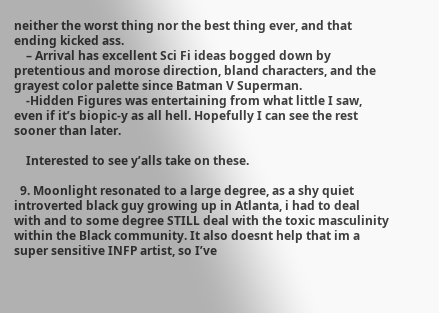neither the worst thing nor the best thing ever, and that ending kicked ass.
    – Arrival has excellent Sci Fi ideas bogged down by pretentious and morose direction, bland characters, and the grayest color palette since Batman V Superman.
    -Hidden Figures was entertaining from what little I saw, even if it’s biopic-y as all hell. Hopefully I can see the rest sooner than later.

    Interested to see y’alls take on these.

  9. Moonlight resonated to a large degree, as a shy quiet introverted black guy growing up in Atlanta, i had to deal with and to some degree STILL deal with the toxic masculinity within the Black community. It also doesnt help that im a super sensitive INFP artist, so I’ve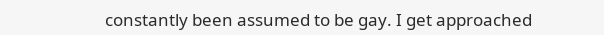constantly been assumed to be gay. I get approached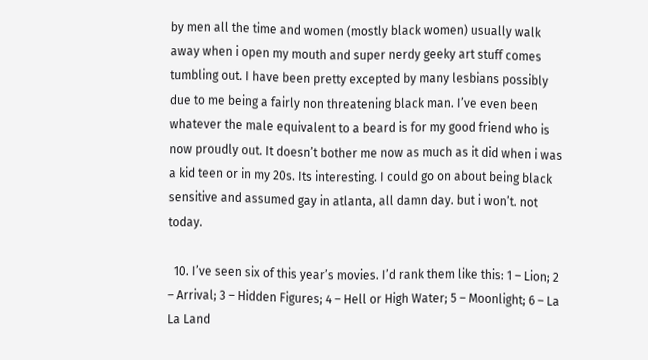by men all the time and women (mostly black women) usually walk away when i open my mouth and super nerdy geeky art stuff comes tumbling out. I have been pretty excepted by many lesbians possibly due to me being a fairly non threatening black man. I’ve even been whatever the male equivalent to a beard is for my good friend who is now proudly out. It doesn’t bother me now as much as it did when i was a kid teen or in my 20s. Its interesting. I could go on about being black sensitive and assumed gay in atlanta, all damn day. but i won’t. not today.

  10. I’ve seen six of this year’s movies. I’d rank them like this: 1 – Lion; 2 – Arrival; 3 – Hidden Figures; 4 – Hell or High Water; 5 – Moonlight; 6 – La La Land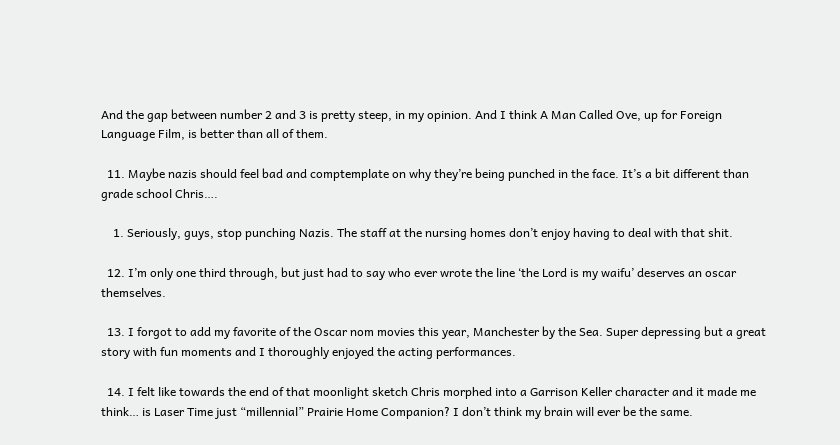And the gap between number 2 and 3 is pretty steep, in my opinion. And I think A Man Called Ove, up for Foreign Language Film, is better than all of them.

  11. Maybe nazis should feel bad and comptemplate on why they’re being punched in the face. It’s a bit different than grade school Chris….

    1. Seriously, guys, stop punching Nazis. The staff at the nursing homes don’t enjoy having to deal with that shit.

  12. I’m only one third through, but just had to say who ever wrote the line ‘the Lord is my waifu’ deserves an oscar themselves.

  13. I forgot to add my favorite of the Oscar nom movies this year, Manchester by the Sea. Super depressing but a great story with fun moments and I thoroughly enjoyed the acting performances.

  14. I felt like towards the end of that moonlight sketch Chris morphed into a Garrison Keller character and it made me think… is Laser Time just “millennial” Prairie Home Companion? I don’t think my brain will ever be the same.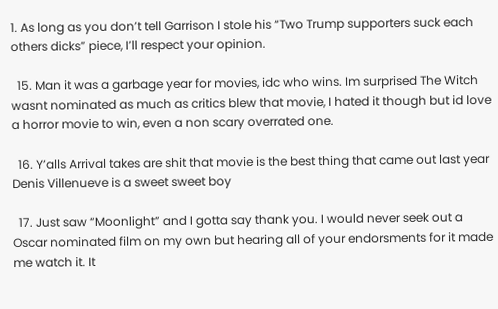1. As long as you don’t tell Garrison I stole his “Two Trump supporters suck each others dicks” piece, I’ll respect your opinion.

  15. Man it was a garbage year for movies, idc who wins. Im surprised The Witch wasnt nominated as much as critics blew that movie, I hated it though but id love a horror movie to win, even a non scary overrated one.

  16. Y’alls Arrival takes are shit that movie is the best thing that came out last year Denis Villenueve is a sweet sweet boy

  17. Just saw “Moonlight” and I gotta say thank you. I would never seek out a Oscar nominated film on my own but hearing all of your endorsments for it made me watch it. It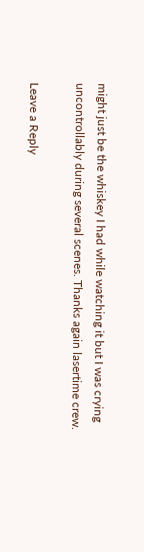might just be the whiskey I had while watching it but I was crying uncontrollably during several scenes. Thanks again lasertime crew.

Leave a Reply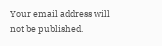Your email address will not be published.